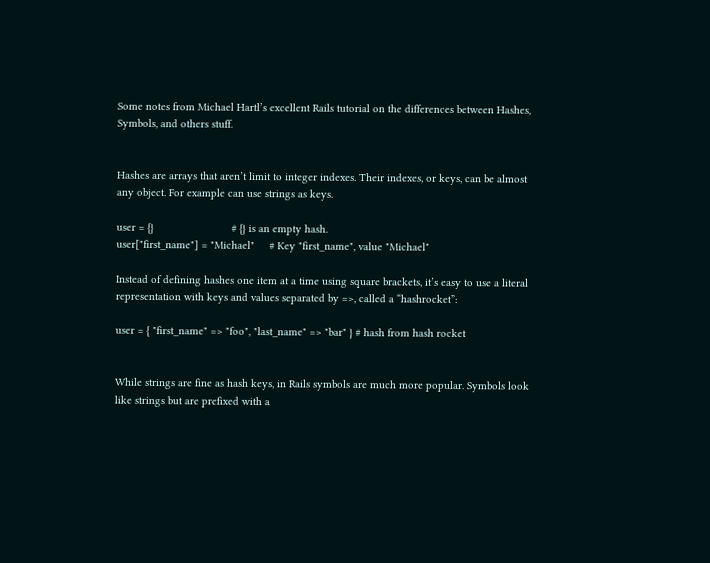Some notes from Michael Hartl’s excellent Rails tutorial on the differences between Hashes, Symbols, and others stuff.


Hashes are arrays that aren’t limit to integer indexes. Their indexes, or keys, can be almost any object. For example can use strings as keys.

user = {}                          # {} is an empty hash.
user["first_name"] = "Michael"     # Key "first_name", value "Michael"

Instead of defining hashes one item at a time using square brackets, it’s easy to use a literal representation with keys and values separated by =>, called a “hashrocket”:

user = { "first_name" => "foo", "last_name" => "bar" } # hash from hash rocket


While strings are fine as hash keys, in Rails symbols are much more popular. Symbols look like strings but are prefixed with a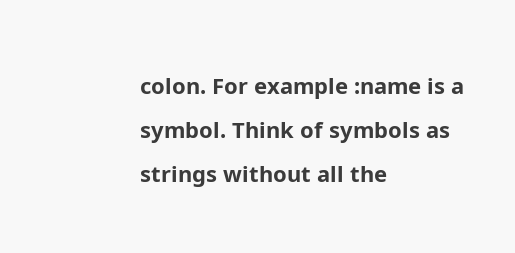colon. For example :name is a symbol. Think of symbols as strings without all the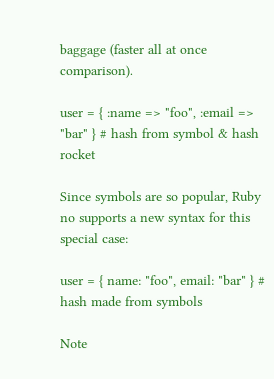baggage (faster all at once comparison).

user = { :name => "foo", :email => "bar" } # hash from symbol & hash rocket

Since symbols are so popular, Ruby no supports a new syntax for this special case:

user = { name: "foo", email: "bar" } # hash made from symbols

Note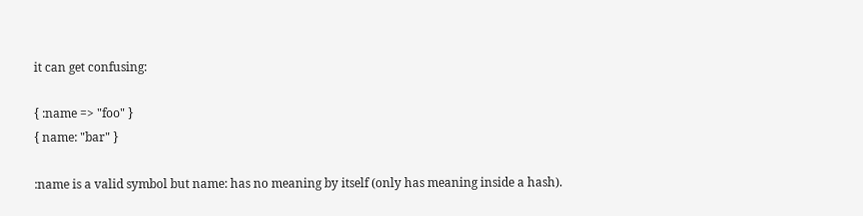it can get confusing:

{ :name => "foo" }
{ name: "bar" }

:name is a valid symbol but name: has no meaning by itself (only has meaning inside a hash).